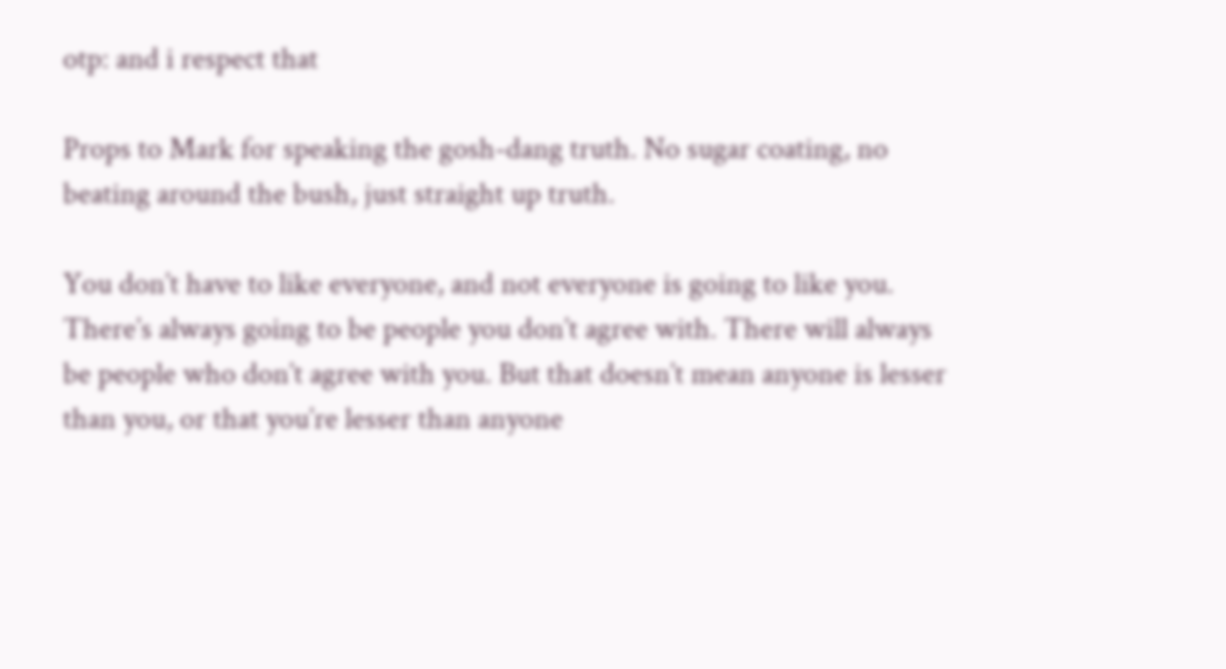otp: and i respect that

Props to Mark for speaking the gosh-dang truth. No sugar coating, no beating around the bush, just straight up truth.

You don’t have to like everyone, and not everyone is going to like you. There’s always going to be people you don’t agree with. There will always be people who don’t agree with you. But that doesn’t mean anyone is lesser than you, or that you’re lesser than anyone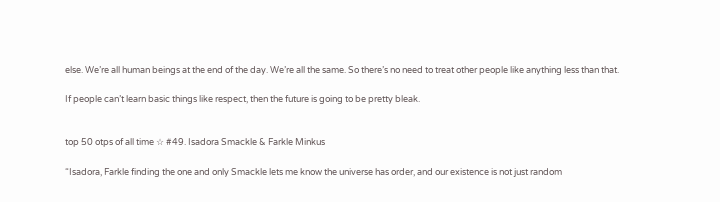else. We’re all human beings at the end of the day. We’re all the same. So there’s no need to treat other people like anything less than that.

If people can’t learn basic things like respect, then the future is going to be pretty bleak.


top 50 otps of all time ☆ #49. Isadora Smackle & Farkle Minkus

“Isadora, Farkle finding the one and only Smackle lets me know the universe has order, and our existence is not just random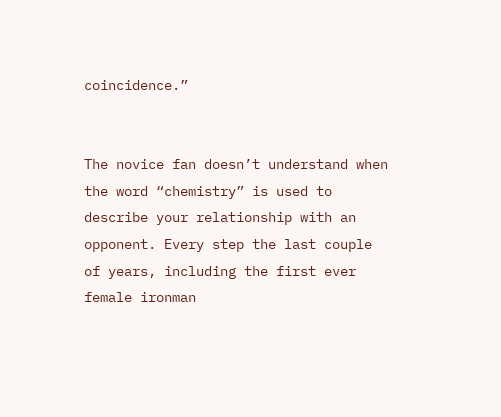coincidence.”


The novice fan doesn’t understand when the word “chemistry” is used to describe your relationship with an opponent. Every step the last couple of years, including the first ever female ironman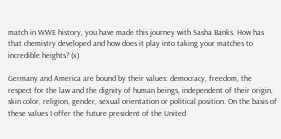match in WWE history, you have made this journey with Sasha Banks. How has that chemistry developed and how does it play into taking your matches to incredible heights? (x)

Germany and America are bound by their values: democracy, freedom, the respect for the law and the dignity of human beings, independent of their origin, skin color, religion, gender, sexual orientation or political position. On the basis of these values I offer the future president of the United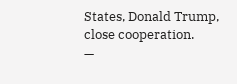States, Donald Trump, close cooperation.
—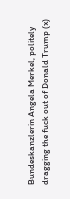Bundeskanzlerin Angela Merkel, politely dragging the fuck out of Donald Trump (x)